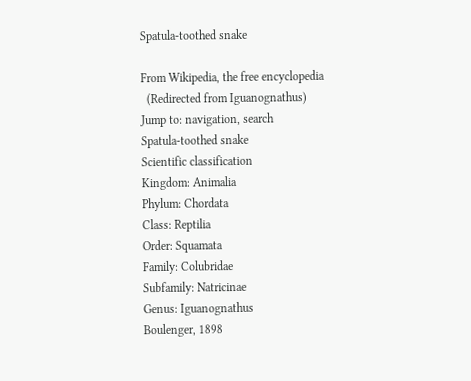Spatula-toothed snake

From Wikipedia, the free encyclopedia
  (Redirected from Iguanognathus)
Jump to: navigation, search
Spatula-toothed snake
Scientific classification
Kingdom: Animalia
Phylum: Chordata
Class: Reptilia
Order: Squamata
Family: Colubridae
Subfamily: Natricinae
Genus: Iguanognathus
Boulenger, 1898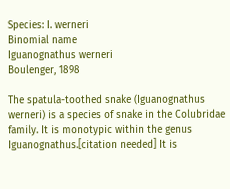Species: I. werneri
Binomial name
Iguanognathus werneri
Boulenger, 1898

The spatula-toothed snake (Iguanognathus werneri) is a species of snake in the Colubridae family. It is monotypic within the genus Iguanognathus.[citation needed] It is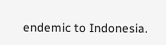endemic to Indonesia.